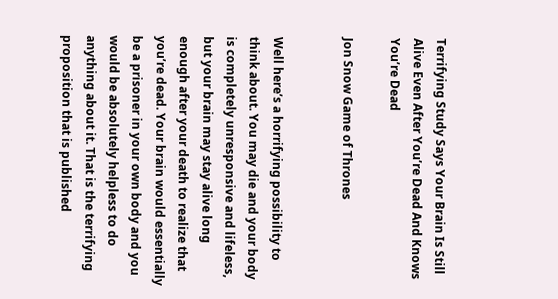Terrifying Study Says Your Brain Is Still Alive Even After You’re Dead And Knows You’re Dead

Jon Snow Game of Thrones


Well here’s a horrifying possibility to think about. You may die and your body is completely unresponsive and lifeless, but your brain may stay alive long enough after your death to realize that you’re dead. Your brain would essentially be a prisoner in your own body and you would be absolutely helpless to do anything about it. That is the terrifying proposition that is published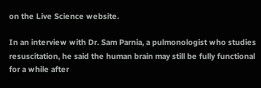on the Live Science website.

In an interview with Dr. Sam Parnia, a pulmonologist who studies resuscitation, he said the human brain may still be fully functional for a while after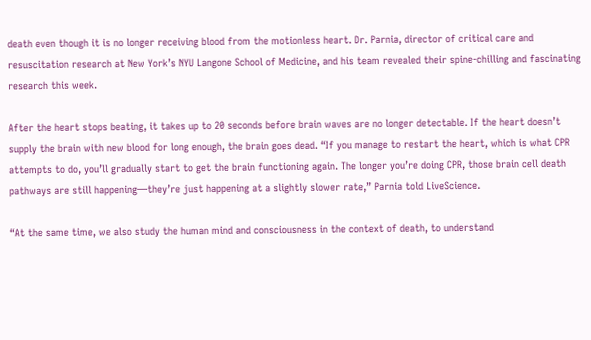death even though it is no longer receiving blood from the motionless heart. Dr. Parnia, director of critical care and resuscitation research at New York’s NYU Langone School of Medicine, and his team revealed their spine-chilling and fascinating research this week.

After the heart stops beating, it takes up to 20 seconds before brain waves are no longer detectable. If the heart doesn’t supply the brain with new blood for long enough, the brain goes dead. “If you manage to restart the heart, which is what CPR attempts to do, you’ll gradually start to get the brain functioning again. The longer you’re doing CPR, those brain cell death pathways are still happening—they’re just happening at a slightly slower rate,” Parnia told LiveScience.

“At the same time, we also study the human mind and consciousness in the context of death, to understand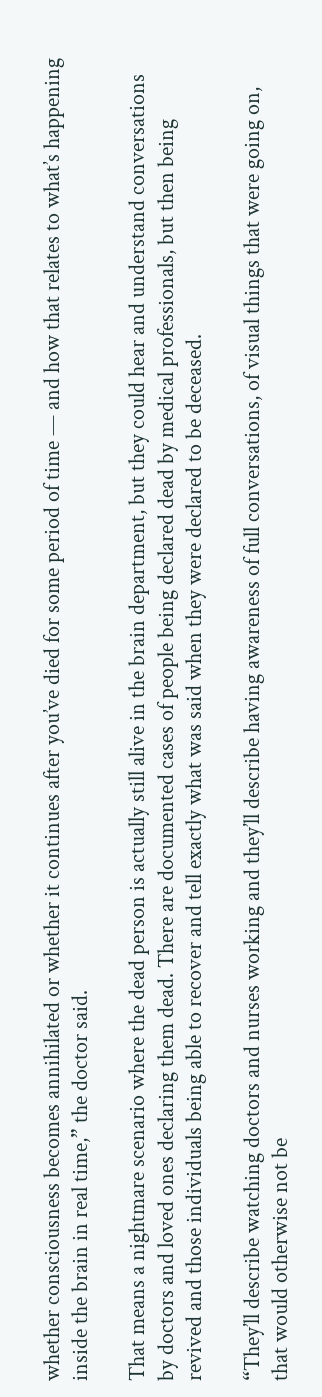whether consciousness becomes annihilated or whether it continues after you’ve died for some period of time — and how that relates to what’s happening inside the brain in real time,” the doctor said.

That means a nightmare scenario where the dead person is actually still alive in the brain department, but they could hear and understand conversations by doctors and loved ones declaring them dead. There are documented cases of people being declared dead by medical professionals, but then being revived and those individuals being able to recover and tell exactly what was said when they were declared to be deceased.

“They’ll describe watching doctors and nurses working and they’ll describe having awareness of full conversations, of visual things that were going on, that would otherwise not be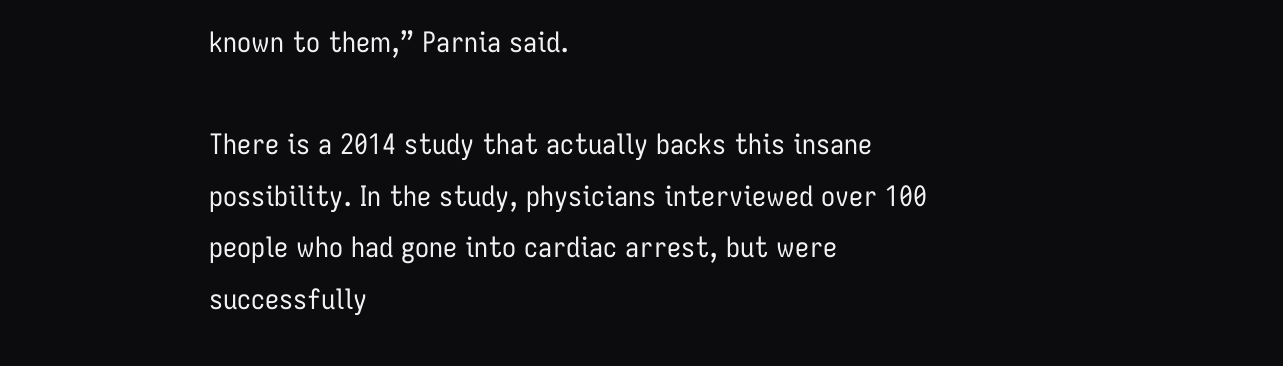known to them,” Parnia said.

There is a 2014 study that actually backs this insane possibility. In the study, physicians interviewed over 100 people who had gone into cardiac arrest, but were successfully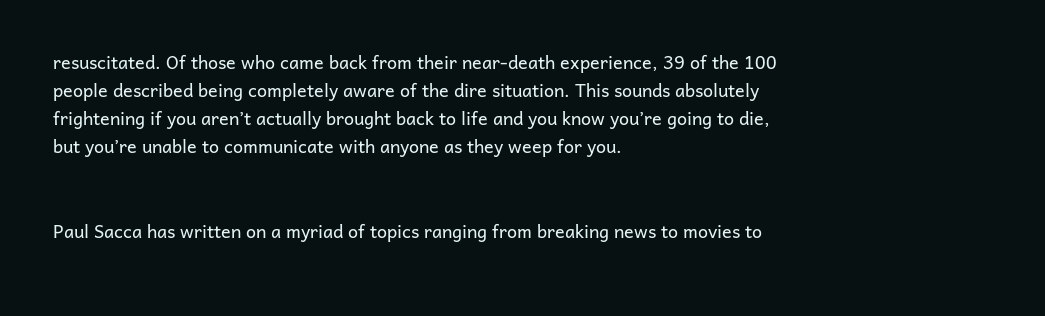resuscitated. Of those who came back from their near-death experience, 39 of the 100 people described being completely aware of the dire situation. This sounds absolutely frightening if you aren’t actually brought back to life and you know you’re going to die, but you’re unable to communicate with anyone as they weep for you.


Paul Sacca has written on a myriad of topics ranging from breaking news to movies to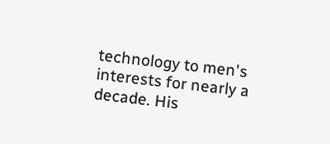technology to men's interests for nearly a decade. His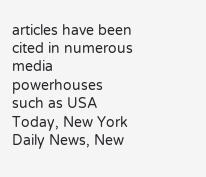articles have been cited in numerous media powerhouses such as USA Today, New York Daily News, New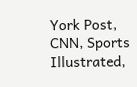York Post, CNN, Sports Illustrated,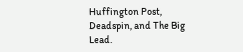Huffington Post, Deadspin, and The Big Lead.